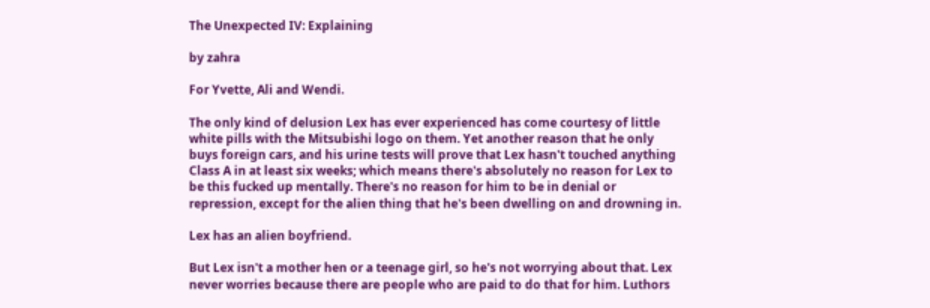The Unexpected IV: Explaining

by zahra

For Yvette, Ali and Wendi.

The only kind of delusion Lex has ever experienced has come courtesy of little white pills with the Mitsubishi logo on them. Yet another reason that he only buys foreign cars, and his urine tests will prove that Lex hasn't touched anything Class A in at least six weeks; which means there's absolutely no reason for Lex to be this fucked up mentally. There's no reason for him to be in denial or repression, except for the alien thing that he's been dwelling on and drowning in.

Lex has an alien boyfriend.

But Lex isn't a mother hen or a teenage girl, so he's not worrying about that. Lex never worries because there are people who are paid to do that for him. Luthors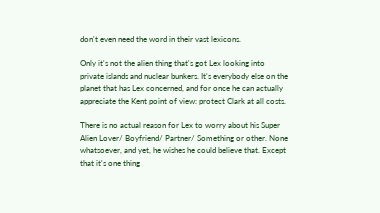don't even need the word in their vast lexicons.

Only it's not the alien thing that's got Lex looking into private islands and nuclear bunkers. It's everybody else on the planet that has Lex concerned, and for once he can actually appreciate the Kent point of view: protect Clark at all costs.

There is no actual reason for Lex to worry about his Super Alien Lover/ Boyfriend/ Partner/ Something or other. None whatsoever, and yet, he wishes he could believe that. Except that it's one thing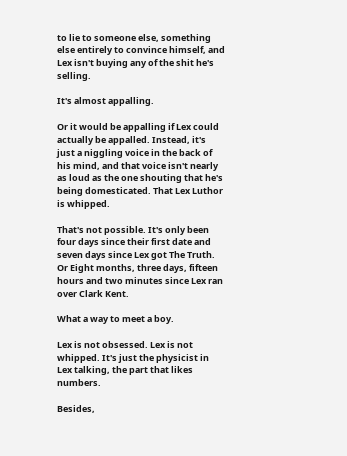to lie to someone else, something else entirely to convince himself, and Lex isn't buying any of the shit he's selling.

It's almost appalling.

Or it would be appalling if Lex could actually be appalled. Instead, it's just a niggling voice in the back of his mind, and that voice isn't nearly as loud as the one shouting that he's being domesticated. That Lex Luthor is whipped.

That's not possible. It's only been four days since their first date and seven days since Lex got The Truth. Or Eight months, three days, fifteen hours and two minutes since Lex ran over Clark Kent.

What a way to meet a boy.

Lex is not obsessed. Lex is not whipped. It's just the physicist in Lex talking, the part that likes numbers.

Besides,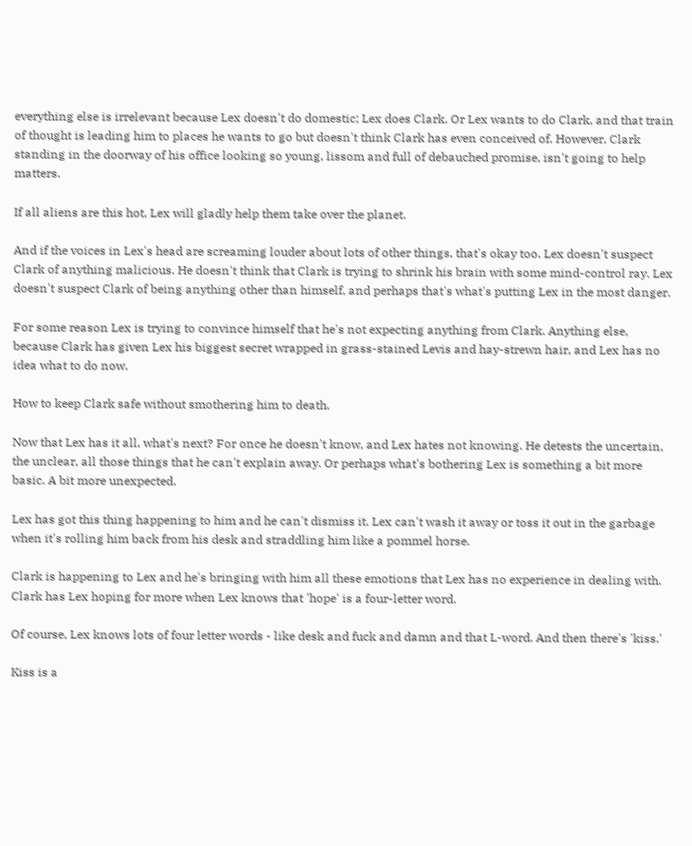everything else is irrelevant because Lex doesn't do domestic; Lex does Clark. Or Lex wants to do Clark, and that train of thought is leading him to places he wants to go but doesn't think Clark has even conceived of. However, Clark standing in the doorway of his office looking so young, lissom and full of debauched promise, isn't going to help matters.

If all aliens are this hot, Lex will gladly help them take over the planet.

And if the voices in Lex's head are screaming louder about lots of other things, that's okay too. Lex doesn't suspect Clark of anything malicious. He doesn't think that Clark is trying to shrink his brain with some mind-control ray. Lex doesn't suspect Clark of being anything other than himself, and perhaps that's what's putting Lex in the most danger.

For some reason Lex is trying to convince himself that he's not expecting anything from Clark. Anything else, because Clark has given Lex his biggest secret wrapped in grass-stained Levis and hay-strewn hair, and Lex has no idea what to do now.

How to keep Clark safe without smothering him to death.

Now that Lex has it all, what's next? For once he doesn't know, and Lex hates not knowing. He detests the uncertain, the unclear, all those things that he can't explain away. Or perhaps what's bothering Lex is something a bit more basic. A bit more unexpected.

Lex has got this thing happening to him and he can't dismiss it. Lex can't wash it away or toss it out in the garbage when it's rolling him back from his desk and straddling him like a pommel horse.

Clark is happening to Lex and he's bringing with him all these emotions that Lex has no experience in dealing with. Clark has Lex hoping for more when Lex knows that 'hope' is a four-letter word.

Of course, Lex knows lots of four letter words - like desk and fuck and damn and that L-word. And then there's 'kiss.'

Kiss is a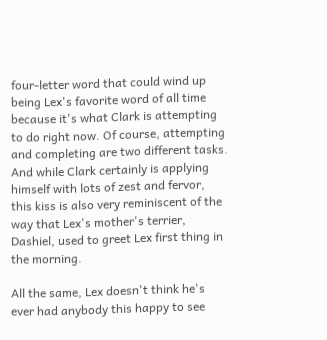four-letter word that could wind up being Lex's favorite word of all time because it's what Clark is attempting to do right now. Of course, attempting and completing are two different tasks. And while Clark certainly is applying himself with lots of zest and fervor, this kiss is also very reminiscent of the way that Lex's mother's terrier, Dashiel, used to greet Lex first thing in the morning.

All the same, Lex doesn't think he's ever had anybody this happy to see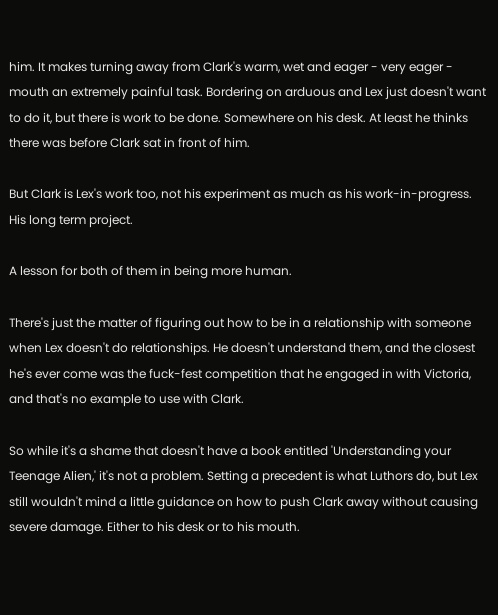him. It makes turning away from Clark's warm, wet and eager - very eager - mouth an extremely painful task. Bordering on arduous and Lex just doesn't want to do it, but there is work to be done. Somewhere on his desk. At least he thinks there was before Clark sat in front of him.

But Clark is Lex's work too, not his experiment as much as his work-in-progress. His long term project.

A lesson for both of them in being more human.

There's just the matter of figuring out how to be in a relationship with someone when Lex doesn't do relationships. He doesn't understand them, and the closest he's ever come was the fuck-fest competition that he engaged in with Victoria, and that's no example to use with Clark.

So while it's a shame that doesn't have a book entitled 'Understanding your Teenage Alien,' it's not a problem. Setting a precedent is what Luthors do, but Lex still wouldn't mind a little guidance on how to push Clark away without causing severe damage. Either to his desk or to his mouth.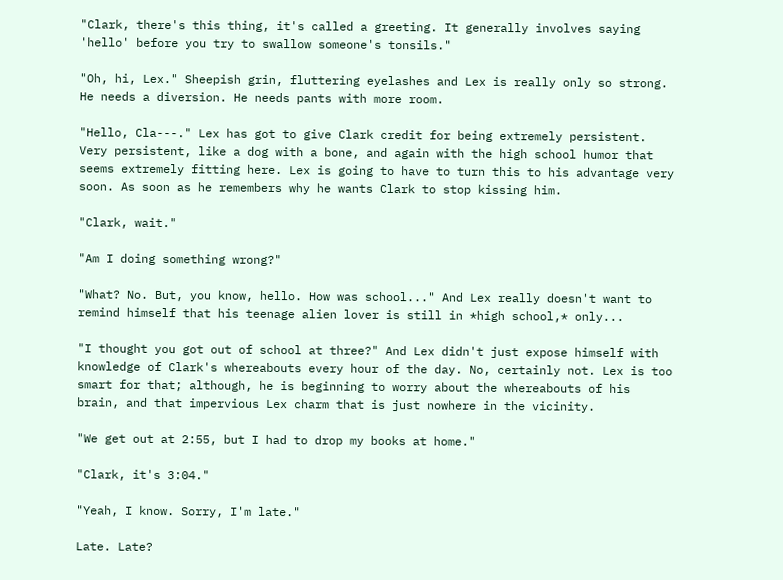"Clark, there's this thing, it's called a greeting. It generally involves saying 'hello' before you try to swallow someone's tonsils."

"Oh, hi, Lex." Sheepish grin, fluttering eyelashes and Lex is really only so strong. He needs a diversion. He needs pants with more room.

"Hello, Cla---." Lex has got to give Clark credit for being extremely persistent. Very persistent, like a dog with a bone, and again with the high school humor that seems extremely fitting here. Lex is going to have to turn this to his advantage very soon. As soon as he remembers why he wants Clark to stop kissing him.

"Clark, wait."

"Am I doing something wrong?"

"What? No. But, you know, hello. How was school..." And Lex really doesn't want to remind himself that his teenage alien lover is still in *high school,* only...

"I thought you got out of school at three?" And Lex didn't just expose himself with knowledge of Clark's whereabouts every hour of the day. No, certainly not. Lex is too smart for that; although, he is beginning to worry about the whereabouts of his brain, and that impervious Lex charm that is just nowhere in the vicinity.

"We get out at 2:55, but I had to drop my books at home."

"Clark, it's 3:04."

"Yeah, I know. Sorry, I'm late."

Late. Late?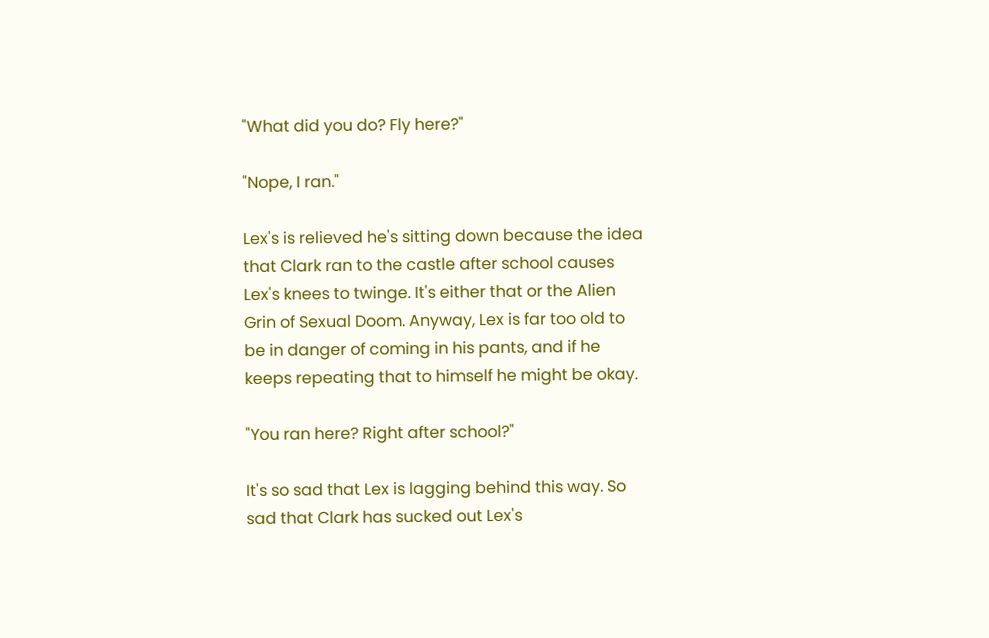"What did you do? Fly here?"

"Nope, I ran."

Lex's is relieved he's sitting down because the idea that Clark ran to the castle after school causes Lex's knees to twinge. It's either that or the Alien Grin of Sexual Doom. Anyway, Lex is far too old to be in danger of coming in his pants, and if he keeps repeating that to himself he might be okay.

"You ran here? Right after school?"

It's so sad that Lex is lagging behind this way. So sad that Clark has sucked out Lex's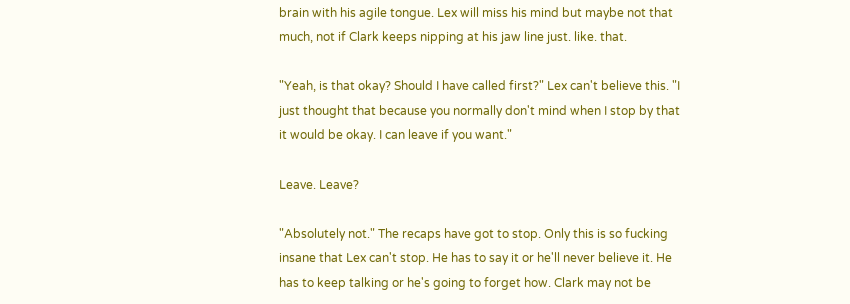brain with his agile tongue. Lex will miss his mind but maybe not that much, not if Clark keeps nipping at his jaw line just. like. that.

"Yeah, is that okay? Should I have called first?" Lex can't believe this. "I just thought that because you normally don't mind when I stop by that it would be okay. I can leave if you want."

Leave. Leave?

"Absolutely not." The recaps have got to stop. Only this is so fucking insane that Lex can't stop. He has to say it or he'll never believe it. He has to keep talking or he's going to forget how. Clark may not be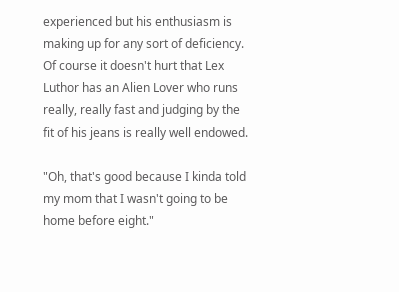experienced but his enthusiasm is making up for any sort of deficiency. Of course it doesn't hurt that Lex Luthor has an Alien Lover who runs really, really fast and judging by the fit of his jeans is really well endowed.

"Oh, that's good because I kinda told my mom that I wasn't going to be home before eight."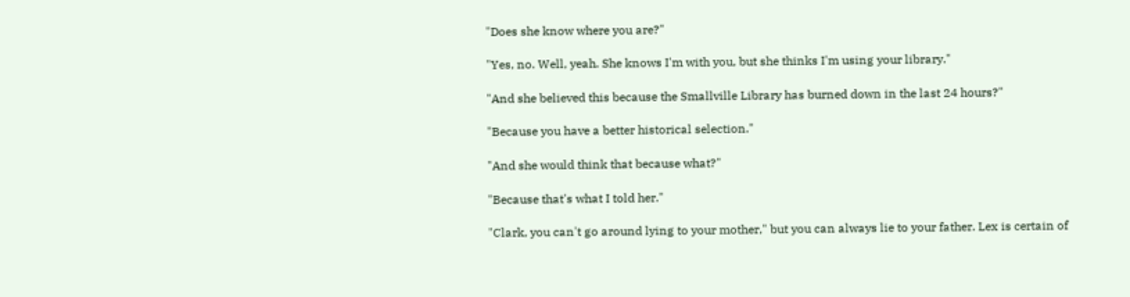"Does she know where you are?"

"Yes, no. Well, yeah. She knows I'm with you, but she thinks I'm using your library."

"And she believed this because the Smallville Library has burned down in the last 24 hours?"

"Because you have a better historical selection."

"And she would think that because what?"

"Because that's what I told her."

"Clark, you can't go around lying to your mother," but you can always lie to your father. Lex is certain of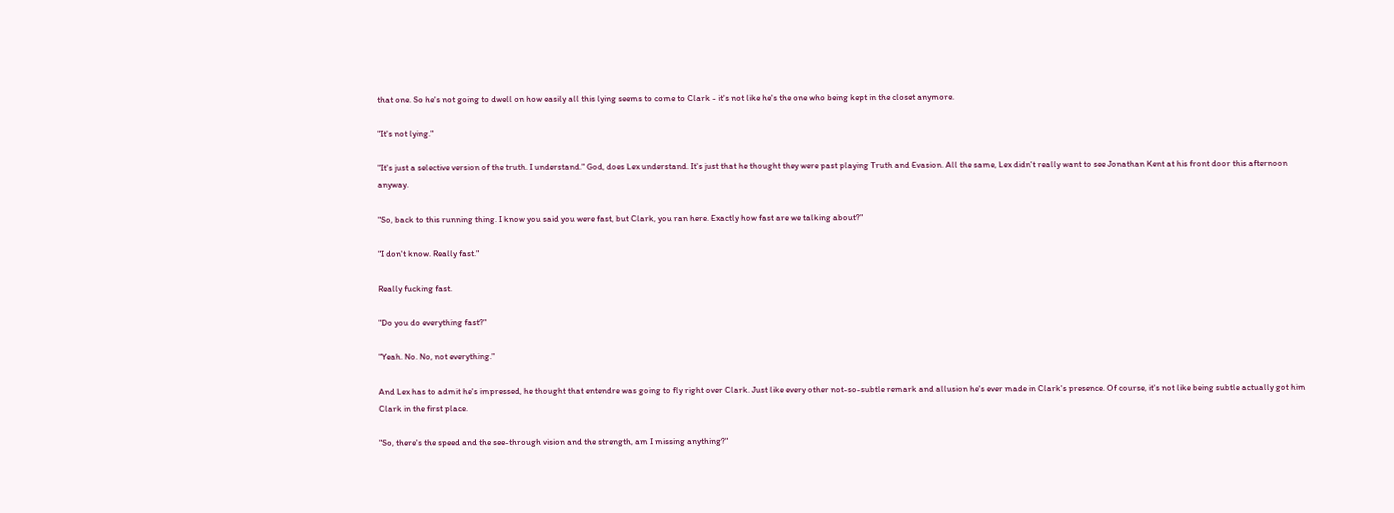that one. So he's not going to dwell on how easily all this lying seems to come to Clark - it's not like he's the one who being kept in the closet anymore.

"It's not lying."

"It's just a selective version of the truth. I understand." God, does Lex understand. It's just that he thought they were past playing Truth and Evasion. All the same, Lex didn't really want to see Jonathan Kent at his front door this afternoon anyway.

"So, back to this running thing. I know you said you were fast, but Clark, you ran here. Exactly how fast are we talking about?"

"I don't know. Really fast."

Really fucking fast.

"Do you do everything fast?"

"Yeah. No. No, not everything."

And Lex has to admit he's impressed, he thought that entendre was going to fly right over Clark. Just like every other not-so-subtle remark and allusion he's ever made in Clark's presence. Of course, it's not like being subtle actually got him Clark in the first place.

"So, there's the speed and the see-through vision and the strength, am I missing anything?"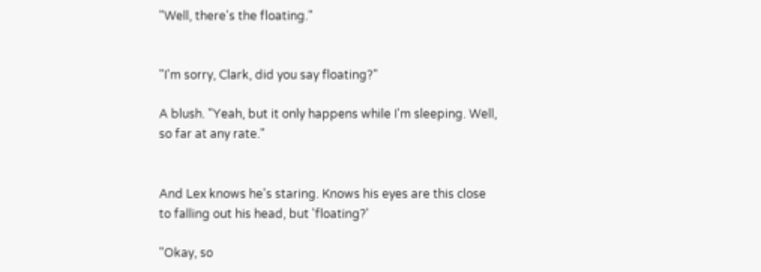"Well, there's the floating."


"I'm sorry, Clark, did you say floating?"

A blush. "Yeah, but it only happens while I'm sleeping. Well, so far at any rate."


And Lex knows he's staring. Knows his eyes are this close to falling out his head, but 'floating?'

"Okay, so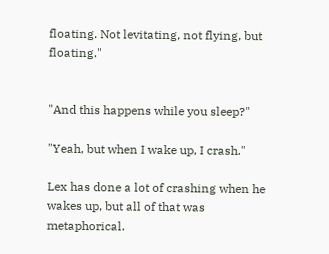floating. Not levitating, not flying, but floating."


"And this happens while you sleep?"

"Yeah, but when I wake up, I crash."

Lex has done a lot of crashing when he wakes up, but all of that was metaphorical.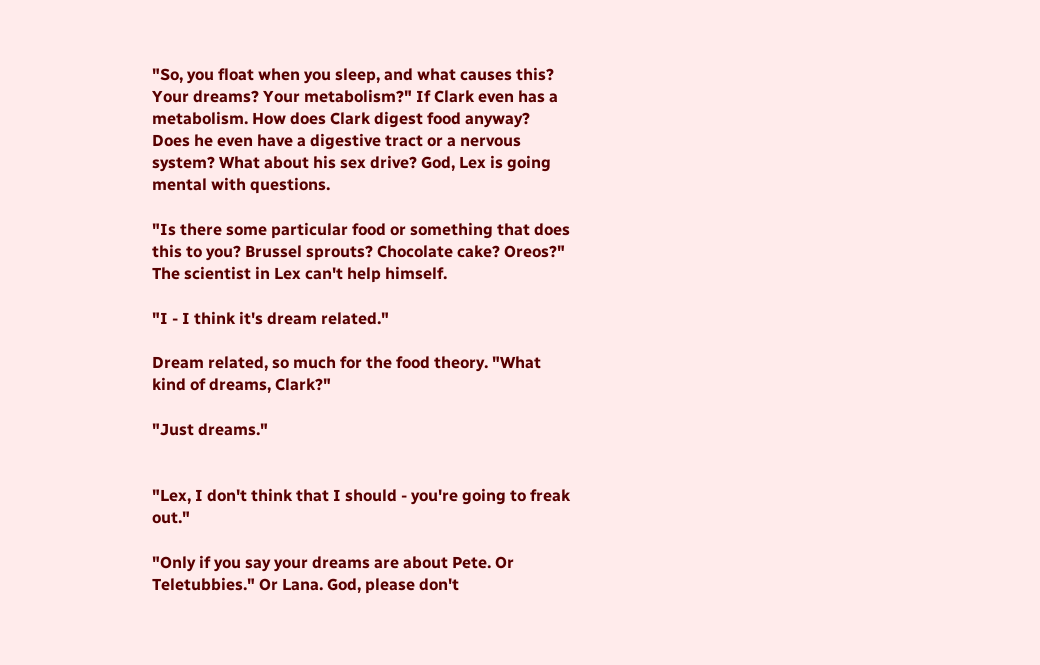"So, you float when you sleep, and what causes this? Your dreams? Your metabolism?" If Clark even has a metabolism. How does Clark digest food anyway? Does he even have a digestive tract or a nervous system? What about his sex drive? God, Lex is going mental with questions.

"Is there some particular food or something that does this to you? Brussel sprouts? Chocolate cake? Oreos?" The scientist in Lex can't help himself.

"I - I think it's dream related."

Dream related, so much for the food theory. "What kind of dreams, Clark?"

"Just dreams."


"Lex, I don't think that I should - you're going to freak out."

"Only if you say your dreams are about Pete. Or Teletubbies." Or Lana. God, please don't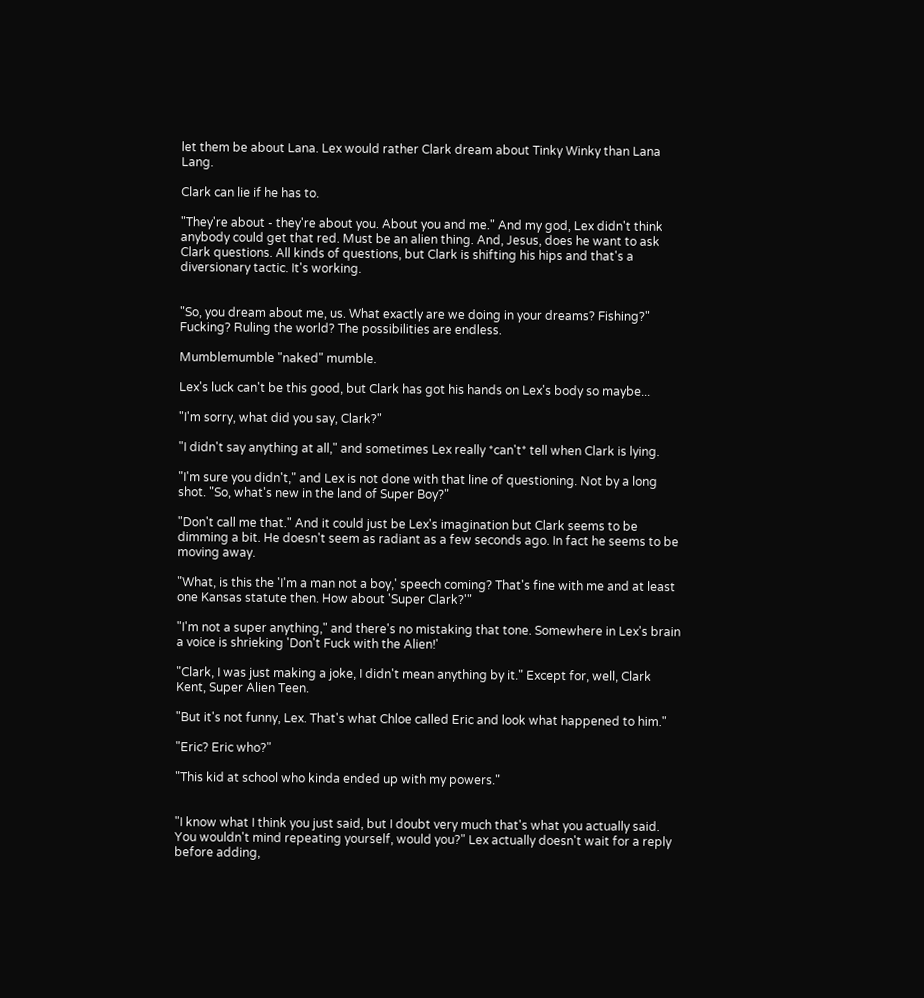let them be about Lana. Lex would rather Clark dream about Tinky Winky than Lana Lang.

Clark can lie if he has to.

"They're about - they're about you. About you and me." And my god, Lex didn't think anybody could get that red. Must be an alien thing. And, Jesus, does he want to ask Clark questions. All kinds of questions, but Clark is shifting his hips and that's a diversionary tactic. It's working.


"So, you dream about me, us. What exactly are we doing in your dreams? Fishing?" Fucking? Ruling the world? The possibilities are endless.

Mumblemumble "naked" mumble.

Lex's luck can't be this good, but Clark has got his hands on Lex's body so maybe...

"I'm sorry, what did you say, Clark?"

"I didn't say anything at all," and sometimes Lex really *can't* tell when Clark is lying.

"I'm sure you didn't," and Lex is not done with that line of questioning. Not by a long shot. "So, what's new in the land of Super Boy?"

"Don't call me that." And it could just be Lex's imagination but Clark seems to be dimming a bit. He doesn't seem as radiant as a few seconds ago. In fact he seems to be moving away.

"What, is this the 'I'm a man not a boy,' speech coming? That's fine with me and at least one Kansas statute then. How about 'Super Clark?'"

"I'm not a super anything," and there's no mistaking that tone. Somewhere in Lex's brain a voice is shrieking 'Don't Fuck with the Alien!'

"Clark, I was just making a joke, I didn't mean anything by it." Except for, well, Clark Kent, Super Alien Teen.

"But it's not funny, Lex. That's what Chloe called Eric and look what happened to him."

"Eric? Eric who?"

"This kid at school who kinda ended up with my powers."


"I know what I think you just said, but I doubt very much that's what you actually said. You wouldn't mind repeating yourself, would you?" Lex actually doesn't wait for a reply before adding,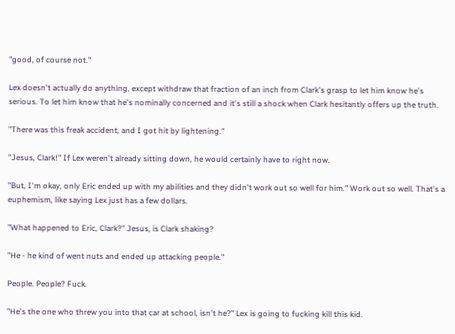"good, of course not."

Lex doesn't actually do anything, except withdraw that fraction of an inch from Clark's grasp to let him know he's serious. To let him know that he's nominally concerned and it's still a shock when Clark hesitantly offers up the truth.

"There was this freak accident, and I got hit by lightening."

"Jesus, Clark!" If Lex weren't already sitting down, he would certainly have to right now.

"But, I'm okay, only Eric ended up with my abilities and they didn't work out so well for him." Work out so well. That's a euphemism, like saying Lex just has a few dollars.

"What happened to Eric, Clark?" Jesus, is Clark shaking?

"He - he kind of went nuts and ended up attacking people."

People. People? Fuck.

"He's the one who threw you into that car at school, isn't he?" Lex is going to fucking kill this kid.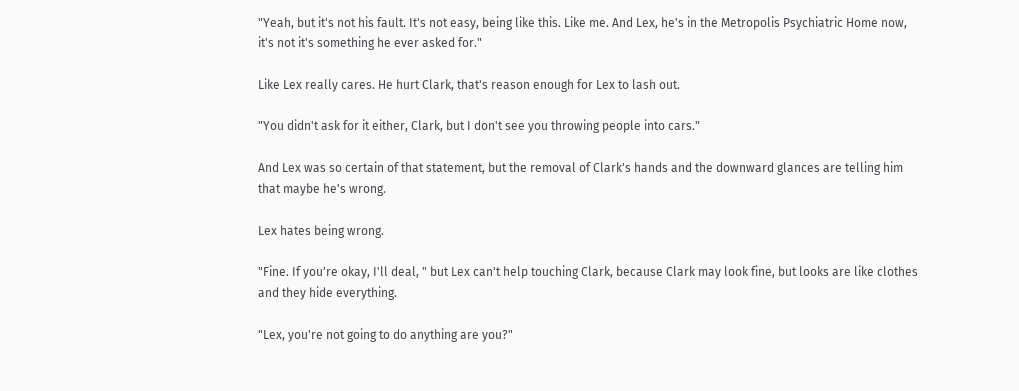"Yeah, but it's not his fault. It's not easy, being like this. Like me. And Lex, he's in the Metropolis Psychiatric Home now, it's not it's something he ever asked for."

Like Lex really cares. He hurt Clark, that's reason enough for Lex to lash out.

"You didn't ask for it either, Clark, but I don't see you throwing people into cars."

And Lex was so certain of that statement, but the removal of Clark's hands and the downward glances are telling him that maybe he's wrong.

Lex hates being wrong.

"Fine. If you're okay, I'll deal, " but Lex can't help touching Clark, because Clark may look fine, but looks are like clothes and they hide everything.

"Lex, you're not going to do anything are you?"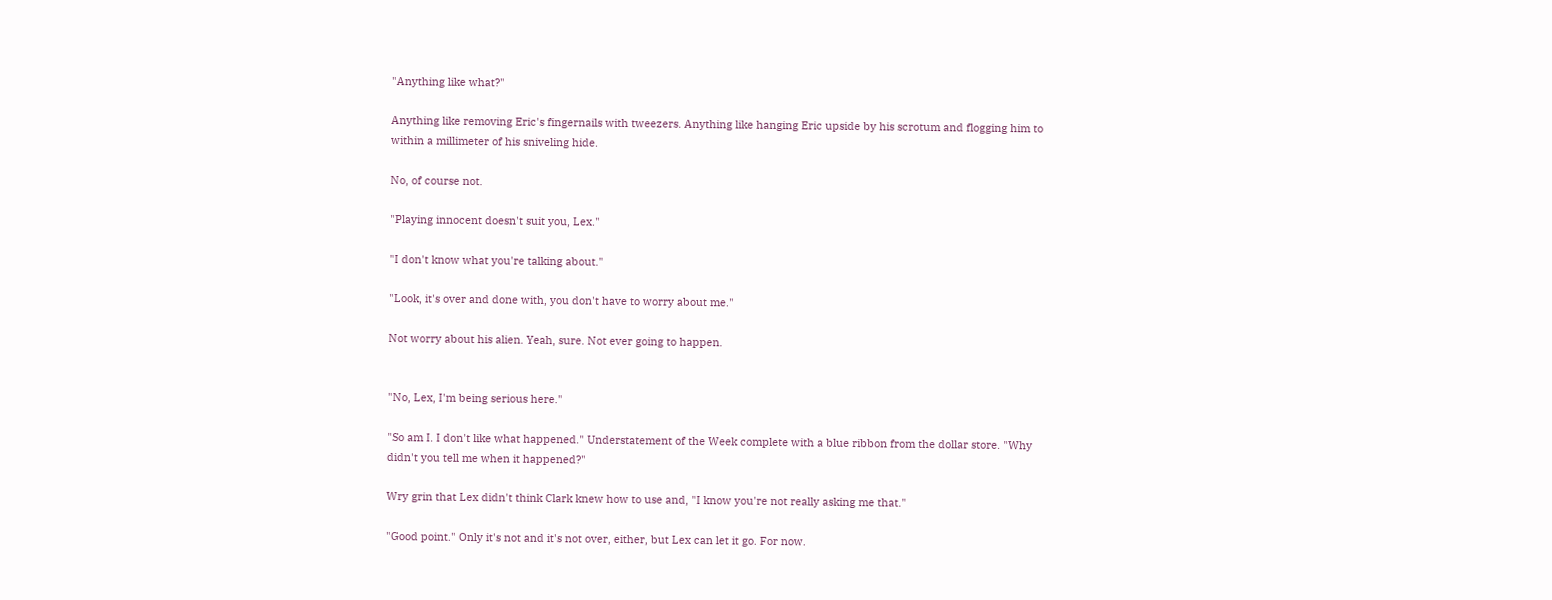"Anything like what?"

Anything like removing Eric's fingernails with tweezers. Anything like hanging Eric upside by his scrotum and flogging him to within a millimeter of his sniveling hide.

No, of course not.

"Playing innocent doesn't suit you, Lex."

"I don't know what you're talking about."

"Look, it's over and done with, you don't have to worry about me."

Not worry about his alien. Yeah, sure. Not ever going to happen.


"No, Lex, I'm being serious here."

"So am I. I don't like what happened." Understatement of the Week complete with a blue ribbon from the dollar store. "Why didn't you tell me when it happened?"

Wry grin that Lex didn't think Clark knew how to use and, "I know you're not really asking me that."

"Good point." Only it's not and it's not over, either, but Lex can let it go. For now.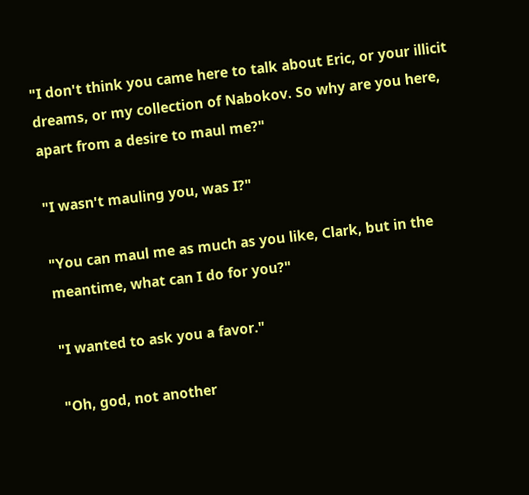"I don't think you came here to talk about Eric, or your illicit dreams, or my collection of Nabokov. So why are you here, apart from a desire to maul me?"

"I wasn't mauling you, was I?"

"You can maul me as much as you like, Clark, but in the meantime, what can I do for you?"

"I wanted to ask you a favor."

"Oh, god, not another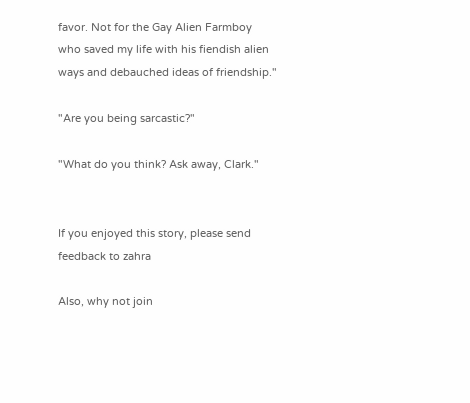favor. Not for the Gay Alien Farmboy who saved my life with his fiendish alien ways and debauched ideas of friendship."

"Are you being sarcastic?"

"What do you think? Ask away, Clark."


If you enjoyed this story, please send feedback to zahra

Also, why not join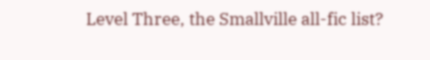Level Three, the Smallville all-fic list?